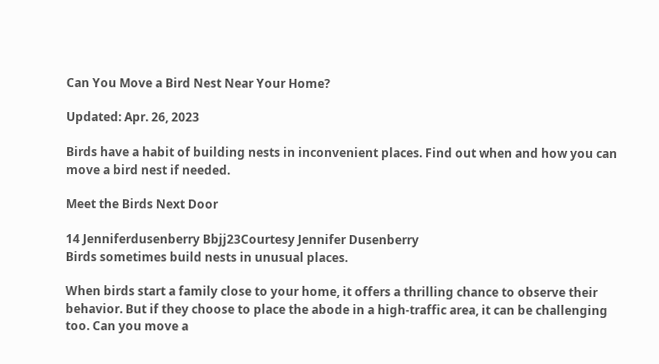Can You Move a Bird Nest Near Your Home?

Updated: Apr. 26, 2023

Birds have a habit of building nests in inconvenient places. Find out when and how you can move a bird nest if needed.

Meet the Birds Next Door

14 Jenniferdusenberry Bbjj23Courtesy Jennifer Dusenberry
Birds sometimes build nests in unusual places.

When birds start a family close to your home, it offers a thrilling chance to observe their behavior. But if they choose to place the abode in a high-traffic area, it can be challenging too. Can you move a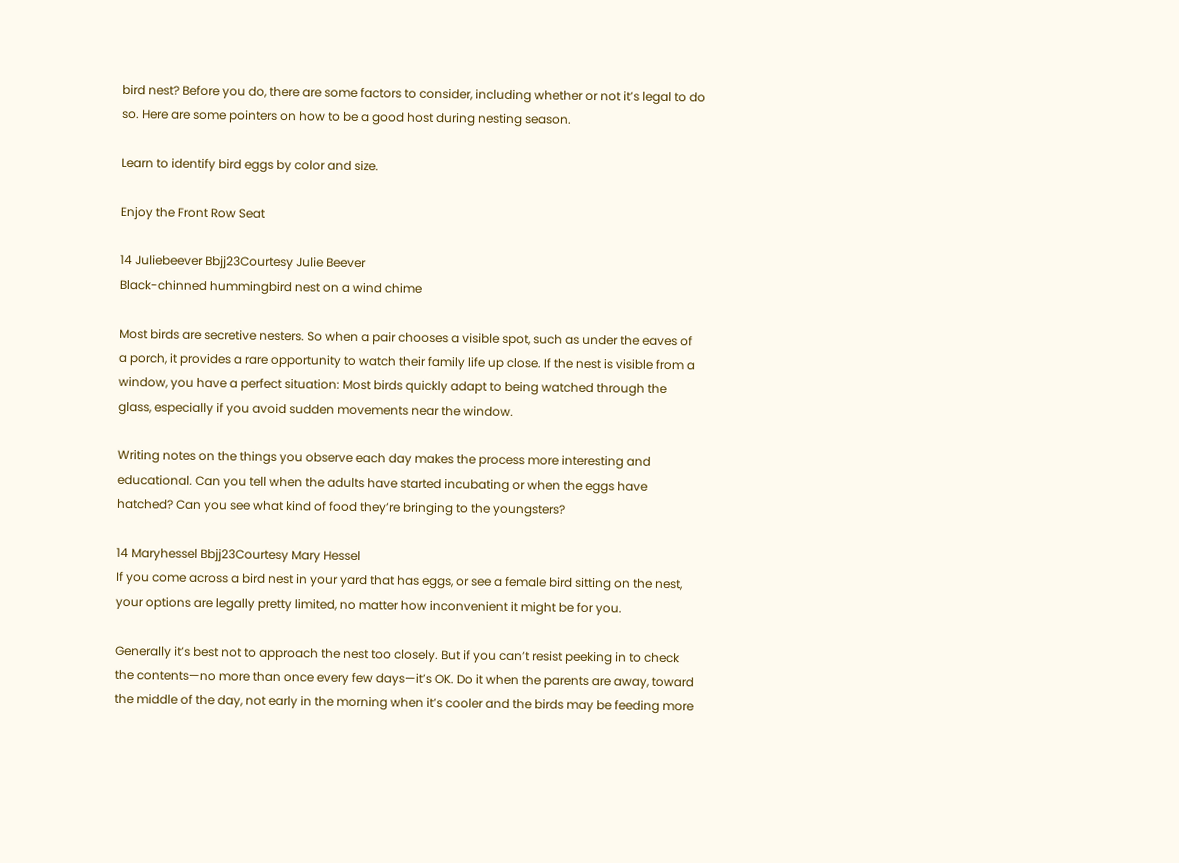bird nest? Before you do, there are some factors to consider, including whether or not it’s legal to do so. Here are some pointers on how to be a good host during nesting season.

Learn to identify bird eggs by color and size.

Enjoy the Front Row Seat

14 Juliebeever Bbjj23Courtesy Julie Beever
Black-chinned hummingbird nest on a wind chime

Most birds are secretive nesters. So when a pair chooses a visible spot, such as under the eaves of a porch, it provides a rare opportunity to watch their family life up close. If the nest is visible from a window, you have a perfect situation: Most birds quickly adapt to being watched through the glass, especially if you avoid sudden movements near the window.

Writing notes on the things you observe each day makes the process more interesting and educational. Can you tell when the adults have started incubating or when the eggs have hatched? Can you see what kind of food they’re bringing to the youngsters?

14 Maryhessel Bbjj23Courtesy Mary Hessel
If you come across a bird nest in your yard that has eggs, or see a female bird sitting on the nest, your options are legally pretty limited, no matter how inconvenient it might be for you.

Generally it’s best not to approach the nest too closely. But if you can’t resist peeking in to check the contents—no more than once every few days—it’s OK. Do it when the parents are away, toward the middle of the day, not early in the morning when it’s cooler and the birds may be feeding more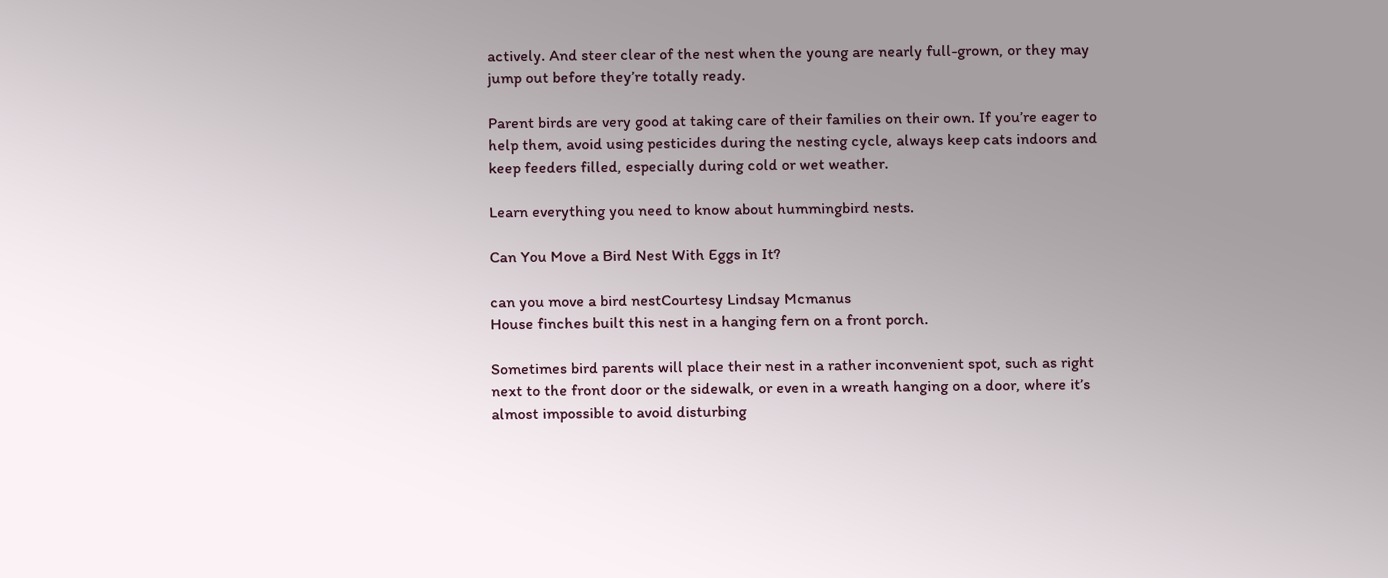actively. And steer clear of the nest when the young are nearly full-grown, or they may jump out before they’re totally ready.

Parent birds are very good at taking care of their families on their own. If you’re eager to help them, avoid using pesticides during the nesting cycle, always keep cats indoors and keep feeders filled, especially during cold or wet weather.

Learn everything you need to know about hummingbird nests.

Can You Move a Bird Nest With Eggs in It?

can you move a bird nestCourtesy Lindsay Mcmanus
House finches built this nest in a hanging fern on a front porch.

Sometimes bird parents will place their nest in a rather inconvenient spot, such as right next to the front door or the sidewalk, or even in a wreath hanging on a door, where it’s almost impossible to avoid disturbing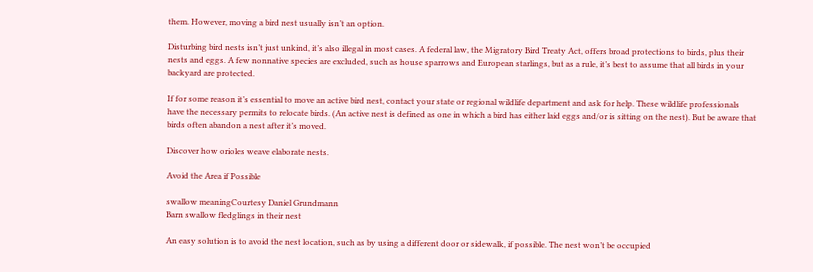them. However, moving a bird nest usually isn’t an option.

Disturbing bird nests isn’t just unkind, it’s also illegal in most cases. A federal law, the Migratory Bird Treaty Act, offers broad protections to birds, plus their nests and eggs. A few nonnative species are excluded, such as house sparrows and European starlings, but as a rule, it’s best to assume that all birds in your backyard are protected.

If for some reason it’s essential to move an active bird nest, contact your state or regional wildlife department and ask for help. These wildlife professionals have the necessary permits to relocate birds. (An active nest is defined as one in which a bird has either laid eggs and/or is sitting on the nest). But be aware that birds often abandon a nest after it’s moved.

Discover how orioles weave elaborate nests.

Avoid the Area if Possible

swallow meaningCourtesy Daniel Grundmann
Barn swallow fledglings in their nest

An easy solution is to avoid the nest location, such as by using a different door or sidewalk, if possible. The nest won’t be occupied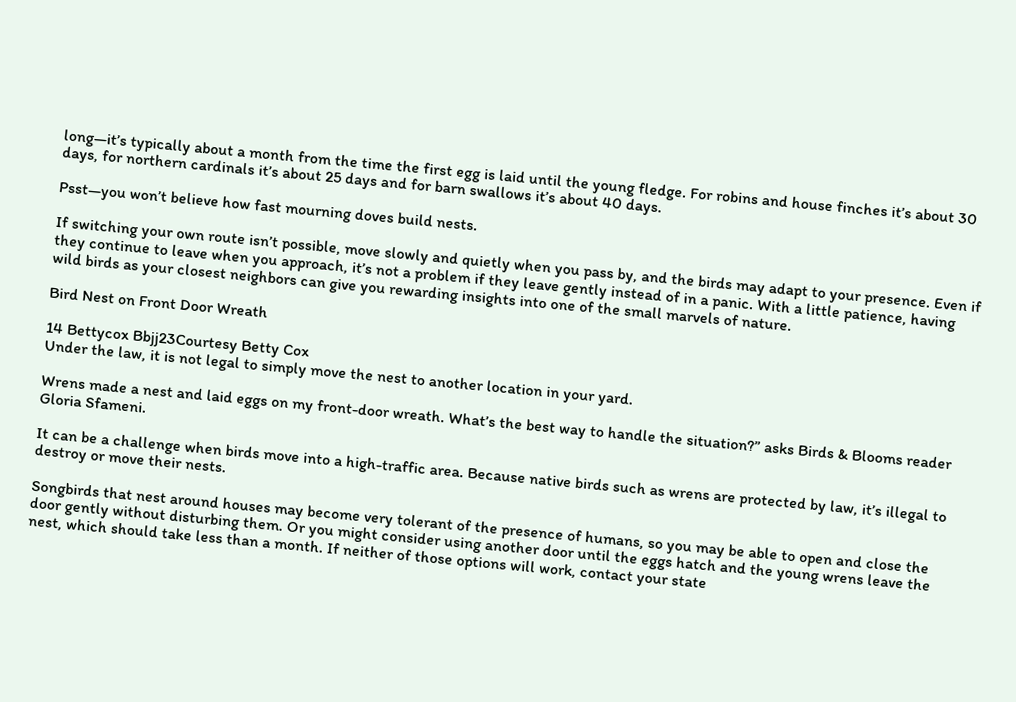long—it’s typically about a month from the time the first egg is laid until the young fledge. For robins and house finches it’s about 30 days, for northern cardinals it’s about 25 days and for barn swallows it’s about 40 days.

Psst—you won’t believe how fast mourning doves build nests.

If switching your own route isn’t possible, move slowly and quietly when you pass by, and the birds may adapt to your presence. Even if they continue to leave when you approach, it’s not a problem if they leave gently instead of in a panic. With a little patience, having wild birds as your closest neighbors can give you rewarding insights into one of the small marvels of nature.

Bird Nest on Front Door Wreath

14 Bettycox Bbjj23Courtesy Betty Cox
Under the law, it is not legal to simply move the nest to another location in your yard.

Wrens made a nest and laid eggs on my front-door wreath. What’s the best way to handle the situation?” asks Birds & Blooms reader Gloria Sfameni.

It can be a challenge when birds move into a high-traffic area. Because native birds such as wrens are protected by law, it’s illegal to destroy or move their nests.

Songbirds that nest around houses may become very tolerant of the presence of humans, so you may be able to open and close the door gently without disturbing them. Or you might consider using another door until the eggs hatch and the young wrens leave the nest, which should take less than a month. If neither of those options will work, contact your state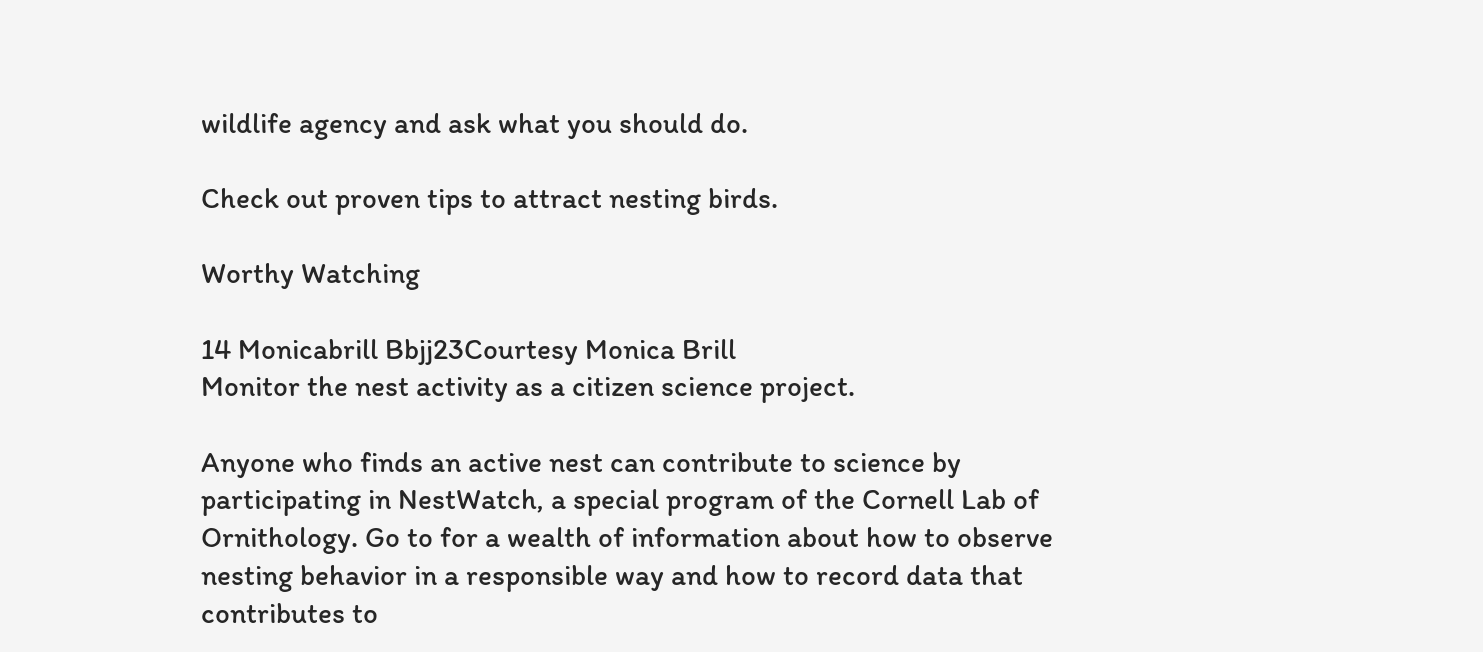wildlife agency and ask what you should do.

Check out proven tips to attract nesting birds.

Worthy Watching

14 Monicabrill Bbjj23Courtesy Monica Brill
Monitor the nest activity as a citizen science project.

Anyone who finds an active nest can contribute to science by participating in NestWatch, a special program of the Cornell Lab of Ornithology. Go to for a wealth of information about how to observe nesting behavior in a responsible way and how to record data that contributes to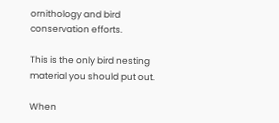ornithology and bird conservation efforts.

This is the only bird nesting material you should put out.

When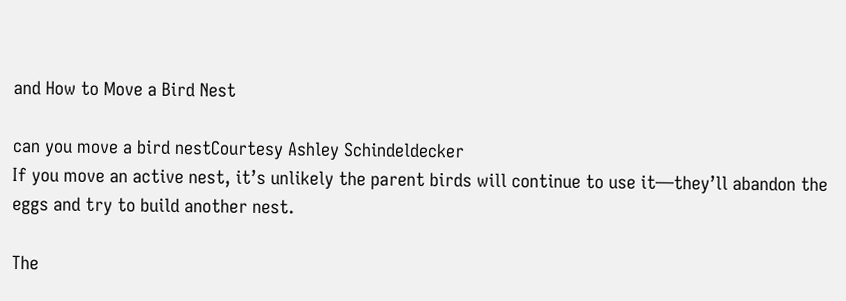and How to Move a Bird Nest

can you move a bird nestCourtesy Ashley Schindeldecker
If you move an active nest, it’s unlikely the parent birds will continue to use it—they’ll abandon the eggs and try to build another nest.

The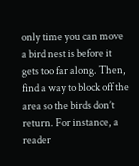only time you can move a bird nest is before it gets too far along. Then, find a way to block off the area so the birds don’t return. For instance, a reader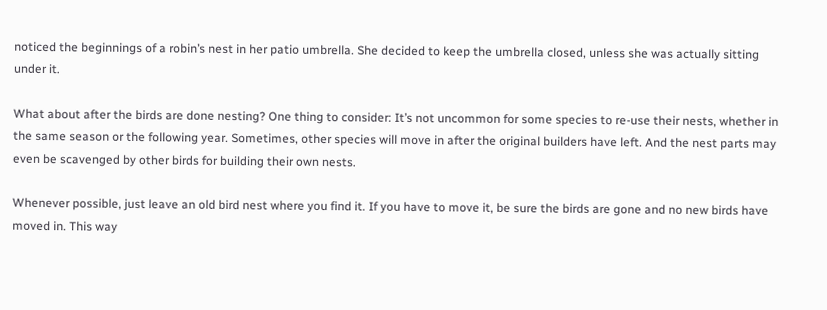noticed the beginnings of a robin’s nest in her patio umbrella. She decided to keep the umbrella closed, unless she was actually sitting under it.

What about after the birds are done nesting? One thing to consider: It’s not uncommon for some species to re-use their nests, whether in the same season or the following year. Sometimes, other species will move in after the original builders have left. And the nest parts may even be scavenged by other birds for building their own nests.

Whenever possible, just leave an old bird nest where you find it. If you have to move it, be sure the birds are gone and no new birds have moved in. This way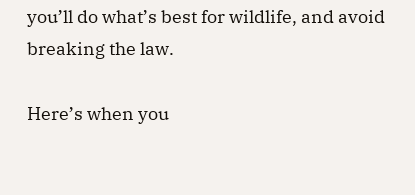you’ll do what’s best for wildlife, and avoid breaking the law.

Here’s when you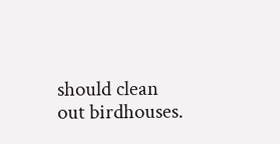should clean out birdhouses.